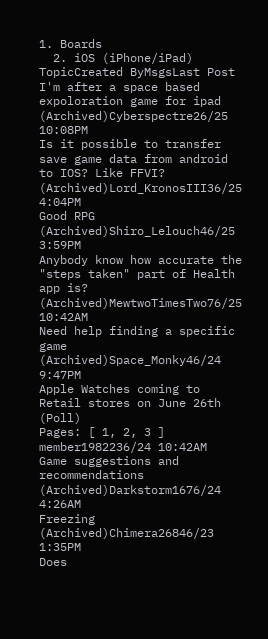1. Boards
  2. iOS (iPhone/iPad)
TopicCreated ByMsgsLast Post
I'm after a space based expoloration game for ipad (Archived)Cyberspectre26/25 10:08PM
Is it possible to transfer save game data from android to IOS? Like FFVI? (Archived)Lord_KronosIII36/25 4:04PM
Good RPG (Archived)Shiro_Lelouch46/25 3:59PM
Anybody know how accurate the "steps taken" part of Health app is? (Archived)MewtwoTimesTwo76/25 10:42AM
Need help finding a specific game (Archived)Space_Monky46/24 9:47PM
Apple Watches coming to Retail stores on June 26th (Poll)
Pages: [ 1, 2, 3 ]
member1982236/24 10:42AM
Game suggestions and recommendations (Archived)Darkstorm1676/24 4:26AM
Freezing (Archived)Chimera26846/23 1:35PM
Does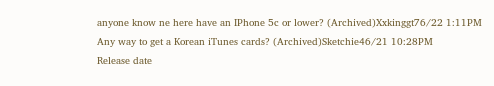anyone know ne here have an IPhone 5c or lower? (Archived)Xxkinggt76/22 1:11PM
Any way to get a Korean iTunes cards? (Archived)Sketchie46/21 10:28PM
Release date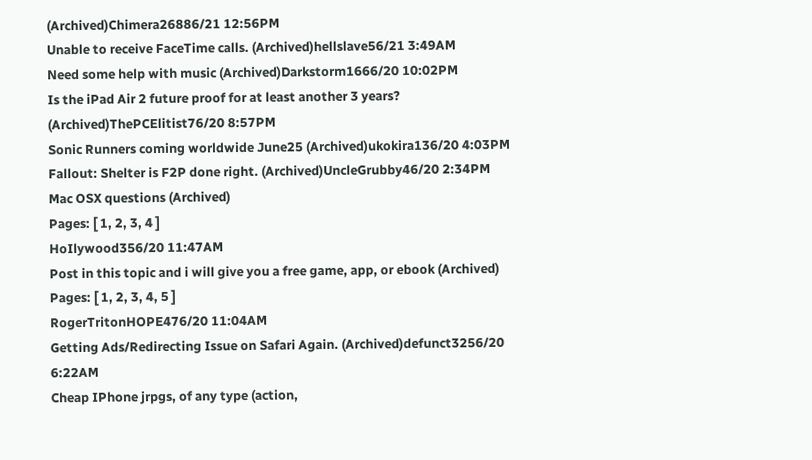(Archived)Chimera26886/21 12:56PM
Unable to receive FaceTime calls. (Archived)hellslave56/21 3:49AM
Need some help with music (Archived)Darkstorm1666/20 10:02PM
Is the iPad Air 2 future proof for at least another 3 years? (Archived)ThePCElitist76/20 8:57PM
Sonic Runners coming worldwide June25 (Archived)ukokira136/20 4:03PM
Fallout: Shelter is F2P done right. (Archived)UncleGrubby46/20 2:34PM
Mac OSX questions (Archived)
Pages: [ 1, 2, 3, 4 ]
HoIlywood356/20 11:47AM
Post in this topic and i will give you a free game, app, or ebook (Archived)
Pages: [ 1, 2, 3, 4, 5 ]
RogerTritonHOPE476/20 11:04AM
Getting Ads/Redirecting Issue on Safari Again. (Archived)defunct3256/20 6:22AM
Cheap IPhone jrpgs, of any type (action,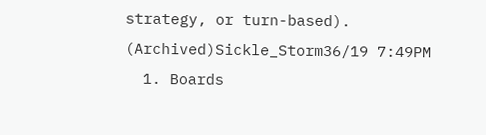strategy, or turn-based). (Archived)Sickle_Storm36/19 7:49PM
  1. Boards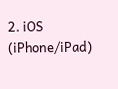2. iOS (iPhone/iPad)